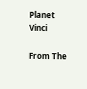Planet Vinci

From The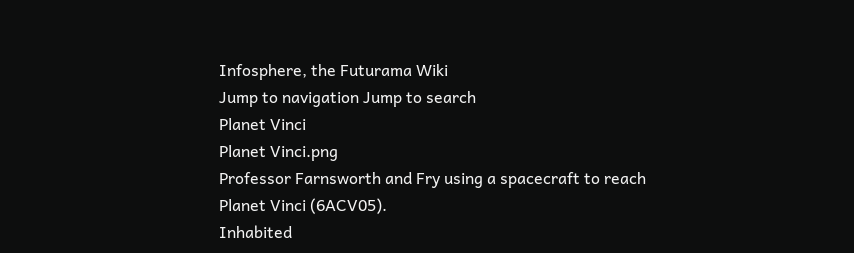Infosphere, the Futurama Wiki
Jump to navigation Jump to search
Planet Vinci
Planet Vinci.png
Professor Farnsworth and Fry using a spacecraft to reach Planet Vinci (6ACV05).
Inhabited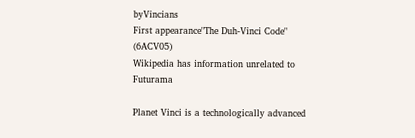byVincians
First appearance"The Duh-Vinci Code" (6ACV05)
Wikipedia has information unrelated to Futurama

Planet Vinci is a technologically advanced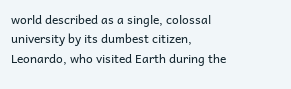world described as a single, colossal university by its dumbest citizen, Leonardo, who visited Earth during the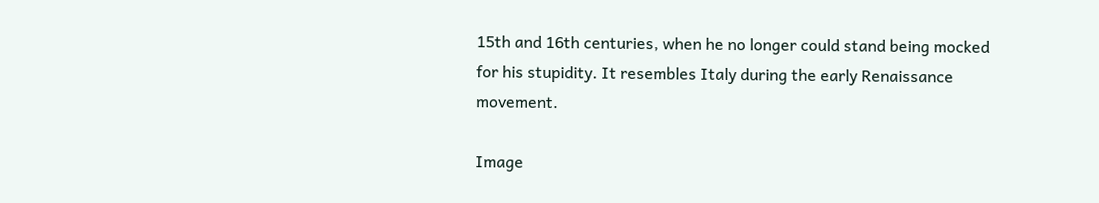15th and 16th centuries, when he no longer could stand being mocked for his stupidity. It resembles Italy during the early Renaissance movement.

Image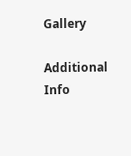Gallery

Additional Info